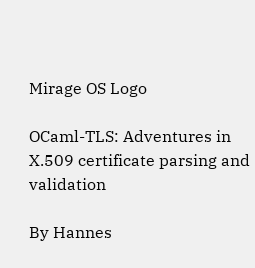Mirage OS Logo

OCaml-TLS: Adventures in X.509 certificate parsing and validation

By Hannes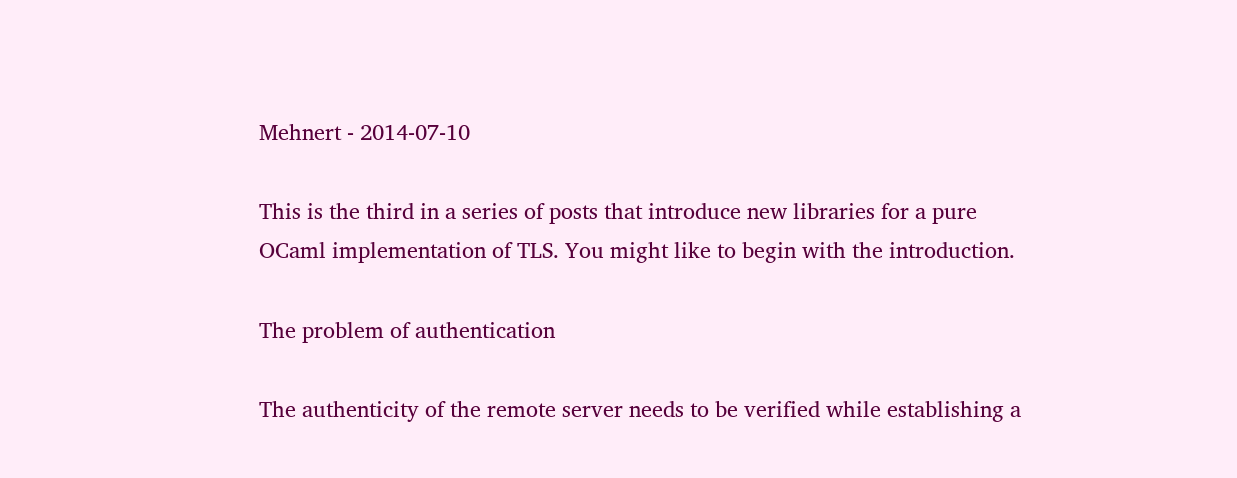Mehnert - 2014-07-10

This is the third in a series of posts that introduce new libraries for a pure OCaml implementation of TLS. You might like to begin with the introduction.

The problem of authentication

The authenticity of the remote server needs to be verified while establishing a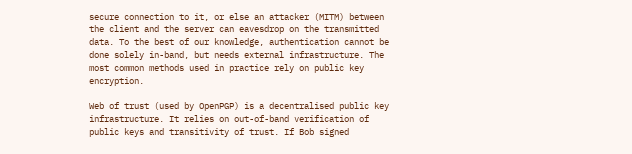secure connection to it, or else an attacker (MITM) between the client and the server can eavesdrop on the transmitted data. To the best of our knowledge, authentication cannot be done solely in-band, but needs external infrastructure. The most common methods used in practice rely on public key encryption.

Web of trust (used by OpenPGP) is a decentralised public key infrastructure. It relies on out-of-band verification of public keys and transitivity of trust. If Bob signed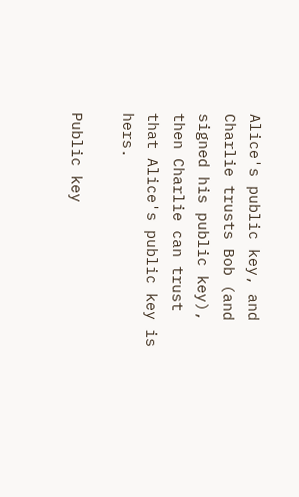Alice's public key, and Charlie trusts Bob (and signed his public key), then Charlie can trust that Alice's public key is hers.

Public key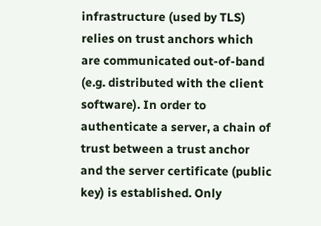infrastructure (used by TLS) relies on trust anchors which are communicated out-of-band (e.g. distributed with the client software). In order to authenticate a server, a chain of trust between a trust anchor and the server certificate (public key) is established. Only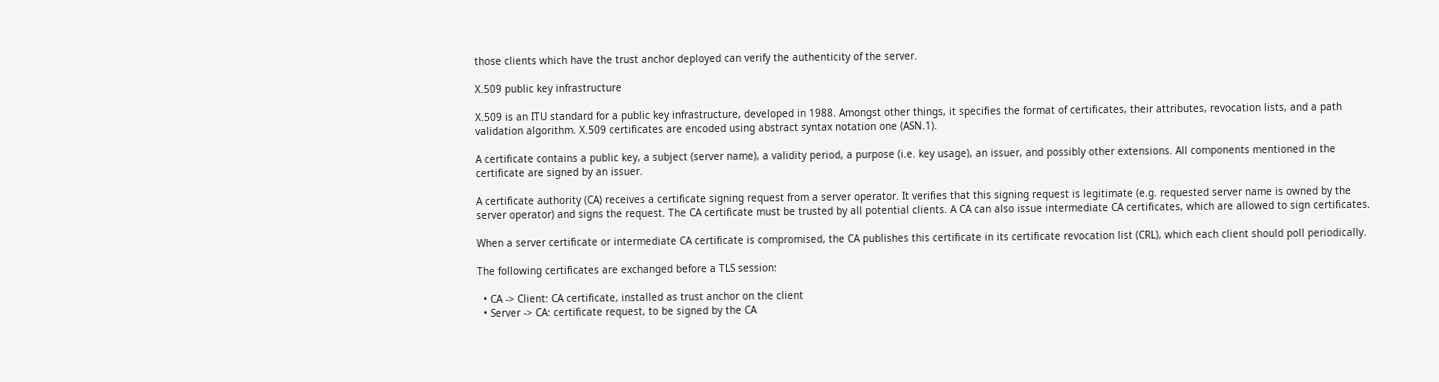those clients which have the trust anchor deployed can verify the authenticity of the server.

X.509 public key infrastructure

X.509 is an ITU standard for a public key infrastructure, developed in 1988. Amongst other things, it specifies the format of certificates, their attributes, revocation lists, and a path validation algorithm. X.509 certificates are encoded using abstract syntax notation one (ASN.1).

A certificate contains a public key, a subject (server name), a validity period, a purpose (i.e. key usage), an issuer, and possibly other extensions. All components mentioned in the certificate are signed by an issuer.

A certificate authority (CA) receives a certificate signing request from a server operator. It verifies that this signing request is legitimate (e.g. requested server name is owned by the server operator) and signs the request. The CA certificate must be trusted by all potential clients. A CA can also issue intermediate CA certificates, which are allowed to sign certificates.

When a server certificate or intermediate CA certificate is compromised, the CA publishes this certificate in its certificate revocation list (CRL), which each client should poll periodically.

The following certificates are exchanged before a TLS session:

  • CA -> Client: CA certificate, installed as trust anchor on the client
  • Server -> CA: certificate request, to be signed by the CA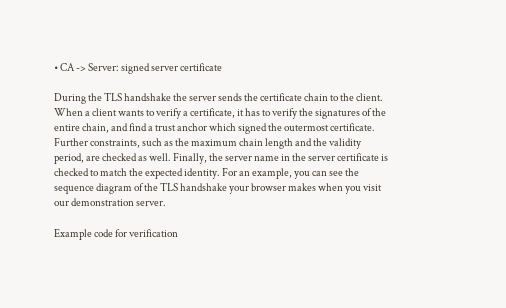• CA -> Server: signed server certificate

During the TLS handshake the server sends the certificate chain to the client. When a client wants to verify a certificate, it has to verify the signatures of the entire chain, and find a trust anchor which signed the outermost certificate. Further constraints, such as the maximum chain length and the validity period, are checked as well. Finally, the server name in the server certificate is checked to match the expected identity. For an example, you can see the sequence diagram of the TLS handshake your browser makes when you visit our demonstration server.

Example code for verification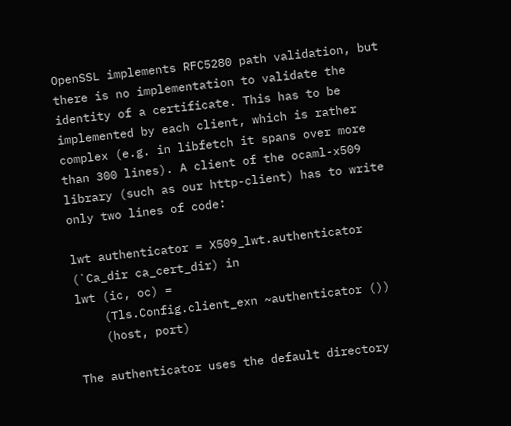OpenSSL implements RFC5280 path validation, but there is no implementation to validate the identity of a certificate. This has to be implemented by each client, which is rather complex (e.g. in libfetch it spans over more than 300 lines). A client of the ocaml-x509 library (such as our http-client) has to write only two lines of code:

lwt authenticator = X509_lwt.authenticator (`Ca_dir ca_cert_dir) in
lwt (ic, oc) =
    (Tls.Config.client_exn ~authenticator ())
    (host, port)

The authenticator uses the default directory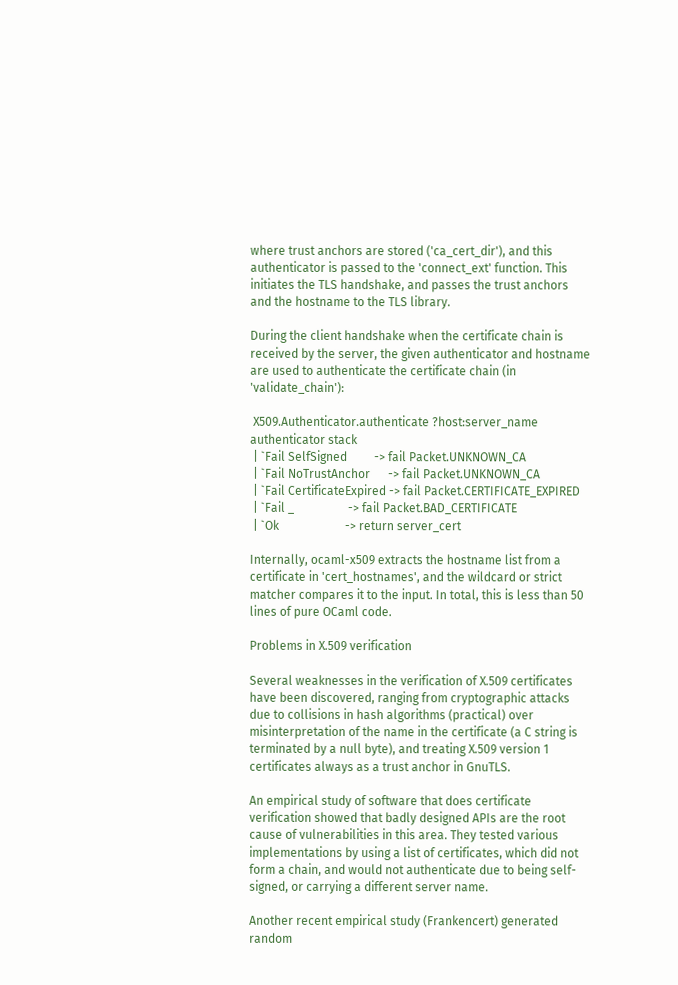where trust anchors are stored ('ca_cert_dir'), and this authenticator is passed to the 'connect_ext' function. This initiates the TLS handshake, and passes the trust anchors and the hostname to the TLS library.

During the client handshake when the certificate chain is received by the server, the given authenticator and hostname are used to authenticate the certificate chain (in 'validate_chain'):

 X509.Authenticator.authenticate ?host:server_name authenticator stack
 | `Fail SelfSigned         -> fail Packet.UNKNOWN_CA
 | `Fail NoTrustAnchor      -> fail Packet.UNKNOWN_CA
 | `Fail CertificateExpired -> fail Packet.CERTIFICATE_EXPIRED
 | `Fail _                  -> fail Packet.BAD_CERTIFICATE
 | `Ok                      -> return server_cert

Internally, ocaml-x509 extracts the hostname list from a certificate in 'cert_hostnames', and the wildcard or strict matcher compares it to the input. In total, this is less than 50 lines of pure OCaml code.

Problems in X.509 verification

Several weaknesses in the verification of X.509 certificates have been discovered, ranging from cryptographic attacks due to collisions in hash algorithms (practical) over misinterpretation of the name in the certificate (a C string is terminated by a null byte), and treating X.509 version 1 certificates always as a trust anchor in GnuTLS.

An empirical study of software that does certificate verification showed that badly designed APIs are the root cause of vulnerabilities in this area. They tested various implementations by using a list of certificates, which did not form a chain, and would not authenticate due to being self-signed, or carrying a different server name.

Another recent empirical study (Frankencert) generated random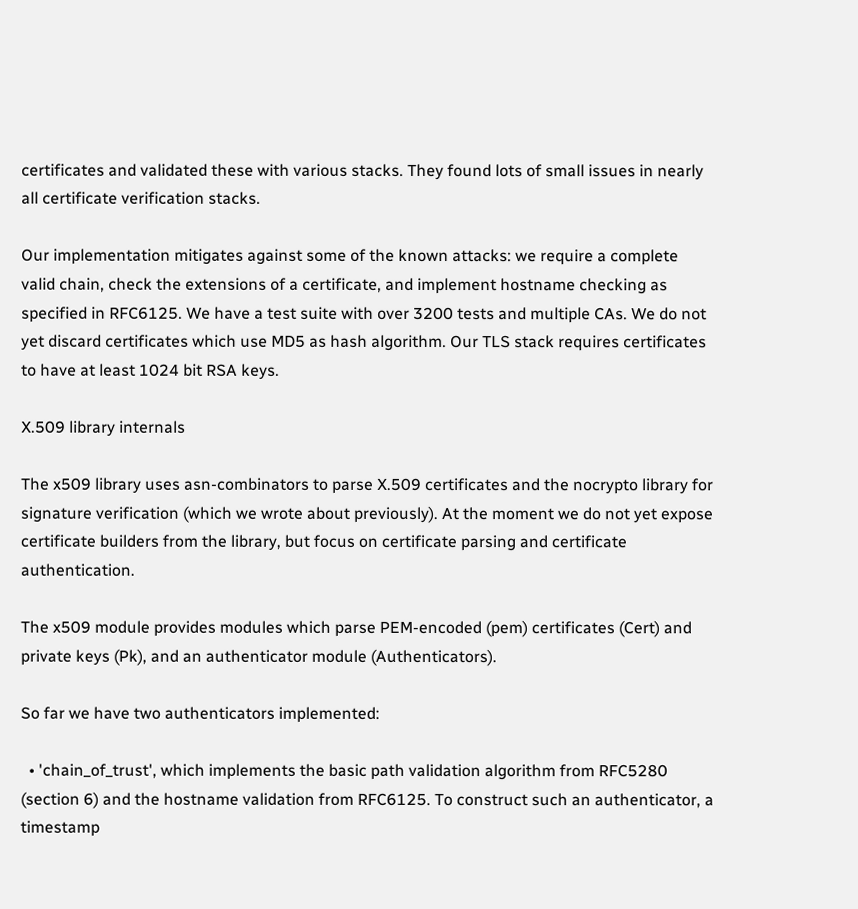certificates and validated these with various stacks. They found lots of small issues in nearly all certificate verification stacks.

Our implementation mitigates against some of the known attacks: we require a complete valid chain, check the extensions of a certificate, and implement hostname checking as specified in RFC6125. We have a test suite with over 3200 tests and multiple CAs. We do not yet discard certificates which use MD5 as hash algorithm. Our TLS stack requires certificates to have at least 1024 bit RSA keys.

X.509 library internals

The x509 library uses asn-combinators to parse X.509 certificates and the nocrypto library for signature verification (which we wrote about previously). At the moment we do not yet expose certificate builders from the library, but focus on certificate parsing and certificate authentication.

The x509 module provides modules which parse PEM-encoded (pem) certificates (Cert) and private keys (Pk), and an authenticator module (Authenticators).

So far we have two authenticators implemented:

  • 'chain_of_trust', which implements the basic path validation algorithm from RFC5280 (section 6) and the hostname validation from RFC6125. To construct such an authenticator, a timestamp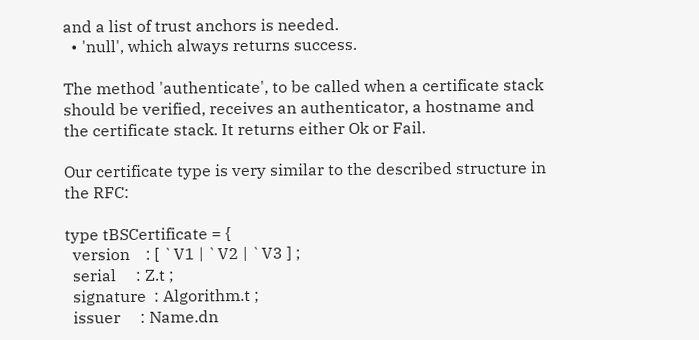and a list of trust anchors is needed.
  • 'null', which always returns success.

The method 'authenticate', to be called when a certificate stack should be verified, receives an authenticator, a hostname and the certificate stack. It returns either Ok or Fail.

Our certificate type is very similar to the described structure in the RFC:

type tBSCertificate = {
  version    : [ `V1 | `V2 | `V3 ] ;
  serial     : Z.t ;
  signature  : Algorithm.t ;
  issuer     : Name.dn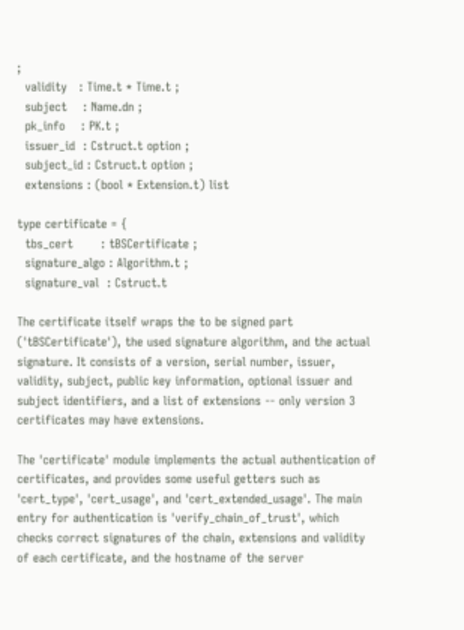;
  validity   : Time.t * Time.t ;
  subject    : Name.dn ;
  pk_info    : PK.t ;
  issuer_id  : Cstruct.t option ;
  subject_id : Cstruct.t option ;
  extensions : (bool * Extension.t) list

type certificate = {
  tbs_cert       : tBSCertificate ;
  signature_algo : Algorithm.t ;
  signature_val  : Cstruct.t

The certificate itself wraps the to be signed part ('tBSCertificate'), the used signature algorithm, and the actual signature. It consists of a version, serial number, issuer, validity, subject, public key information, optional issuer and subject identifiers, and a list of extensions -- only version 3 certificates may have extensions.

The 'certificate' module implements the actual authentication of certificates, and provides some useful getters such as 'cert_type', 'cert_usage', and 'cert_extended_usage'. The main entry for authentication is 'verify_chain_of_trust', which checks correct signatures of the chain, extensions and validity of each certificate, and the hostname of the server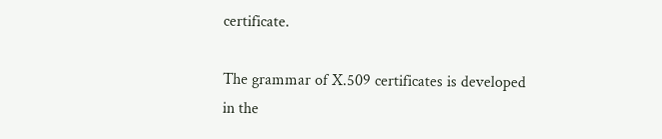certificate.

The grammar of X.509 certificates is developed in the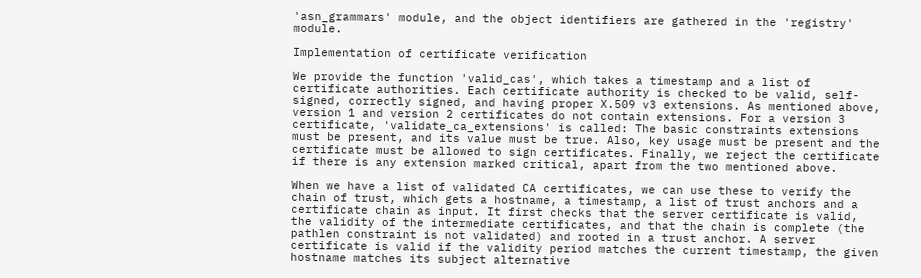'asn_grammars' module, and the object identifiers are gathered in the 'registry' module.

Implementation of certificate verification

We provide the function 'valid_cas', which takes a timestamp and a list of certificate authorities. Each certificate authority is checked to be valid, self-signed, correctly signed, and having proper X.509 v3 extensions. As mentioned above, version 1 and version 2 certificates do not contain extensions. For a version 3 certificate, 'validate_ca_extensions' is called: The basic constraints extensions must be present, and its value must be true. Also, key usage must be present and the certificate must be allowed to sign certificates. Finally, we reject the certificate if there is any extension marked critical, apart from the two mentioned above.

When we have a list of validated CA certificates, we can use these to verify the chain of trust, which gets a hostname, a timestamp, a list of trust anchors and a certificate chain as input. It first checks that the server certificate is valid, the validity of the intermediate certificates, and that the chain is complete (the pathlen constraint is not validated) and rooted in a trust anchor. A server certificate is valid if the validity period matches the current timestamp, the given hostname matches its subject alternative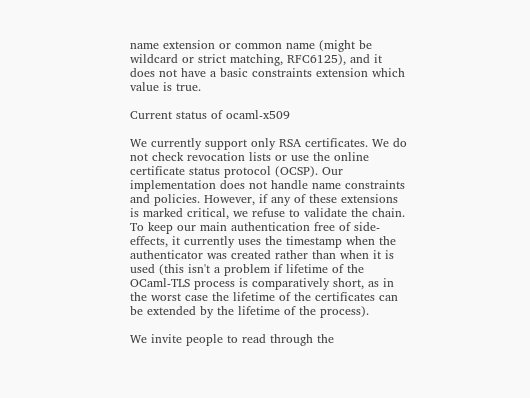name extension or common name (might be wildcard or strict matching, RFC6125), and it does not have a basic constraints extension which value is true.

Current status of ocaml-x509

We currently support only RSA certificates. We do not check revocation lists or use the online certificate status protocol (OCSP). Our implementation does not handle name constraints and policies. However, if any of these extensions is marked critical, we refuse to validate the chain. To keep our main authentication free of side-effects, it currently uses the timestamp when the authenticator was created rather than when it is used (this isn't a problem if lifetime of the OCaml-TLS process is comparatively short, as in the worst case the lifetime of the certificates can be extended by the lifetime of the process).

We invite people to read through the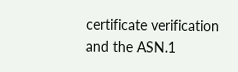certificate verification and the ASN.1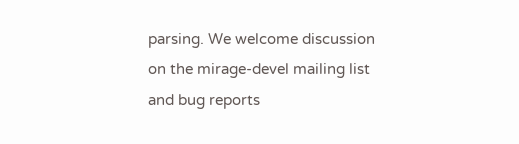parsing. We welcome discussion on the mirage-devel mailing list and bug reports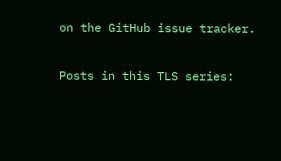on the GitHub issue tracker.

Posts in this TLS series: